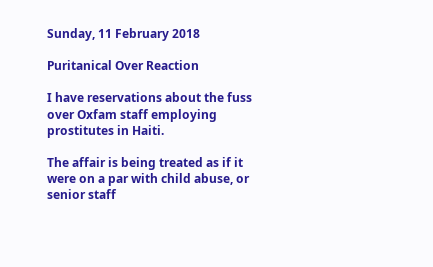Sunday, 11 February 2018

Puritanical Over Reaction

I have reservations about the fuss over Oxfam staff employing prostitutes in Haiti.

The affair is being treated as if it were on a par with child abuse, or senior staff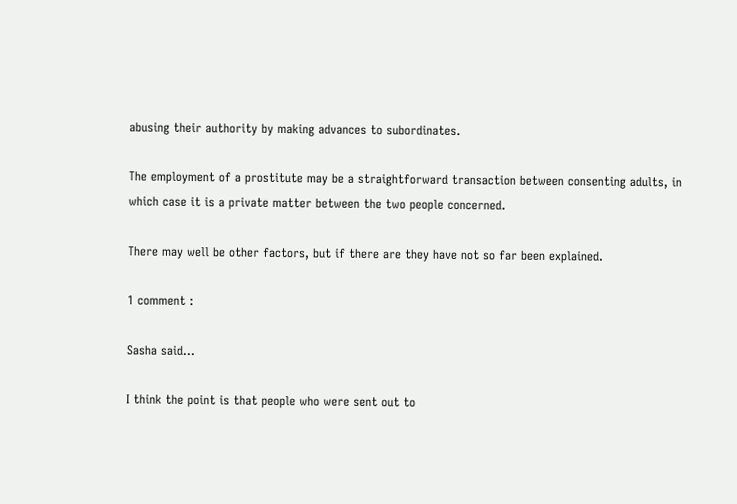abusing their authority by making advances to subordinates.

The employment of a prostitute may be a straightforward transaction between consenting adults, in which case it is a private matter between the two people concerned.

There may well be other factors, but if there are they have not so far been explained.

1 comment :

Sasha said...

I think the point is that people who were sent out to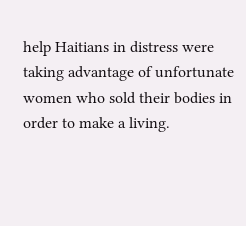help Haitians in distress were taking advantage of unfortunate women who sold their bodies in order to make a living.